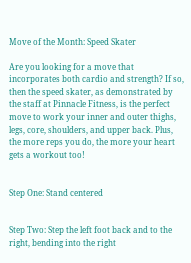Move of the Month: Speed Skater

Are you looking for a move that incorporates both cardio and strength? If so, then the speed skater, as demonstrated by the staff at Pinnacle Fitness, is the perfect move to work your inner and outer thighs, legs, core, shoulders, and upper back. Plus, the more reps you do, the more your heart gets a workout too!


Step One: Stand centered


Step Two: Step the left foot back and to the right, bending into the right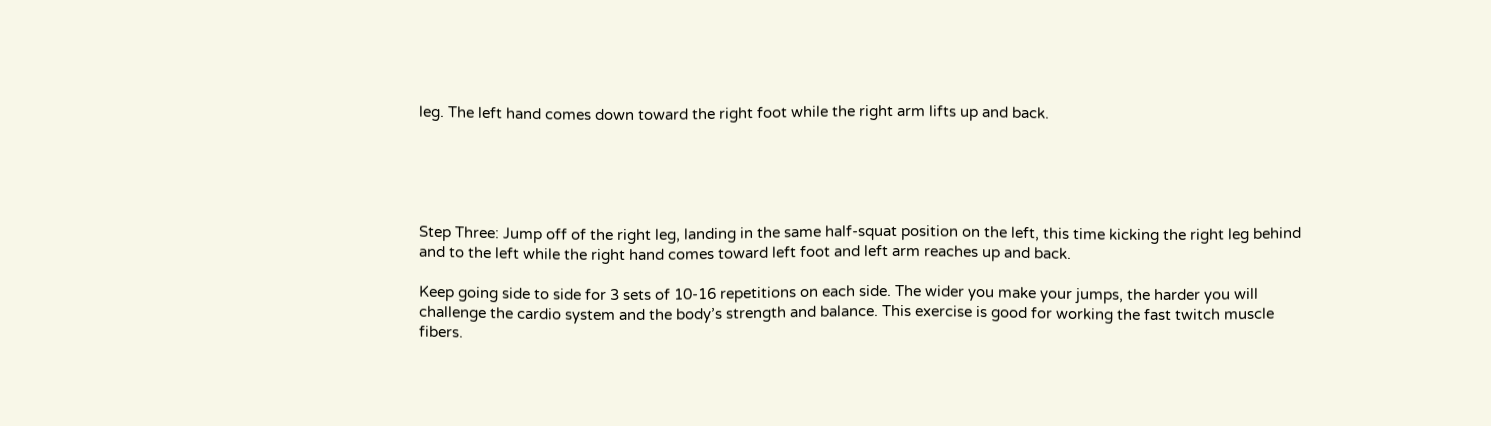leg. The left hand comes down toward the right foot while the right arm lifts up and back.





Step Three: Jump off of the right leg, landing in the same half-squat position on the left, this time kicking the right leg behind and to the left while the right hand comes toward left foot and left arm reaches up and back.

Keep going side to side for 3 sets of 10-16 repetitions on each side. The wider you make your jumps, the harder you will challenge the cardio system and the body’s strength and balance. This exercise is good for working the fast twitch muscle fibers.